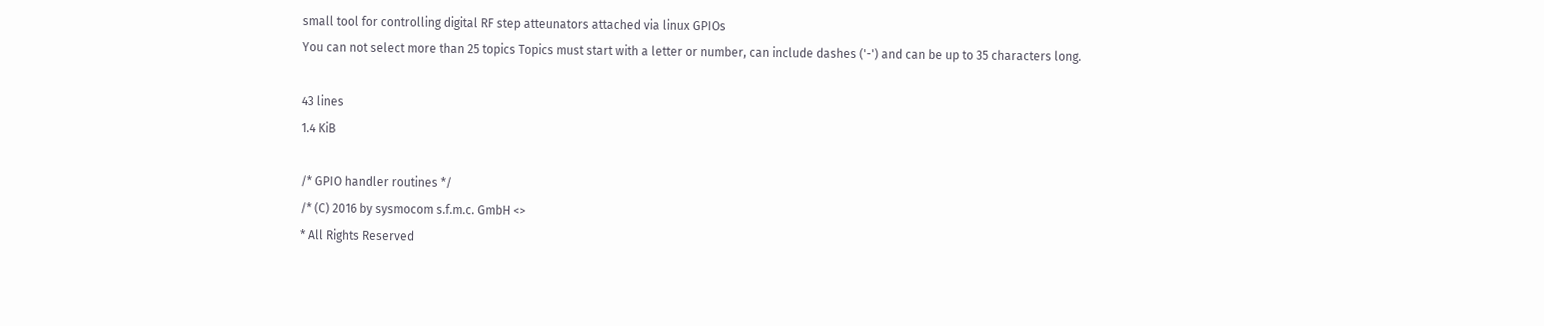small tool for controlling digital RF step atteunators attached via linux GPIOs
You can not select more than 25 topics Topics must start with a letter or number, can include dashes ('-') and can be up to 35 characters long.

43 lines
1.4 KiB

/* GPIO handler routines */
/* (C) 2016 by sysmocom s.f.m.c. GmbH <>
* All Rights Reserved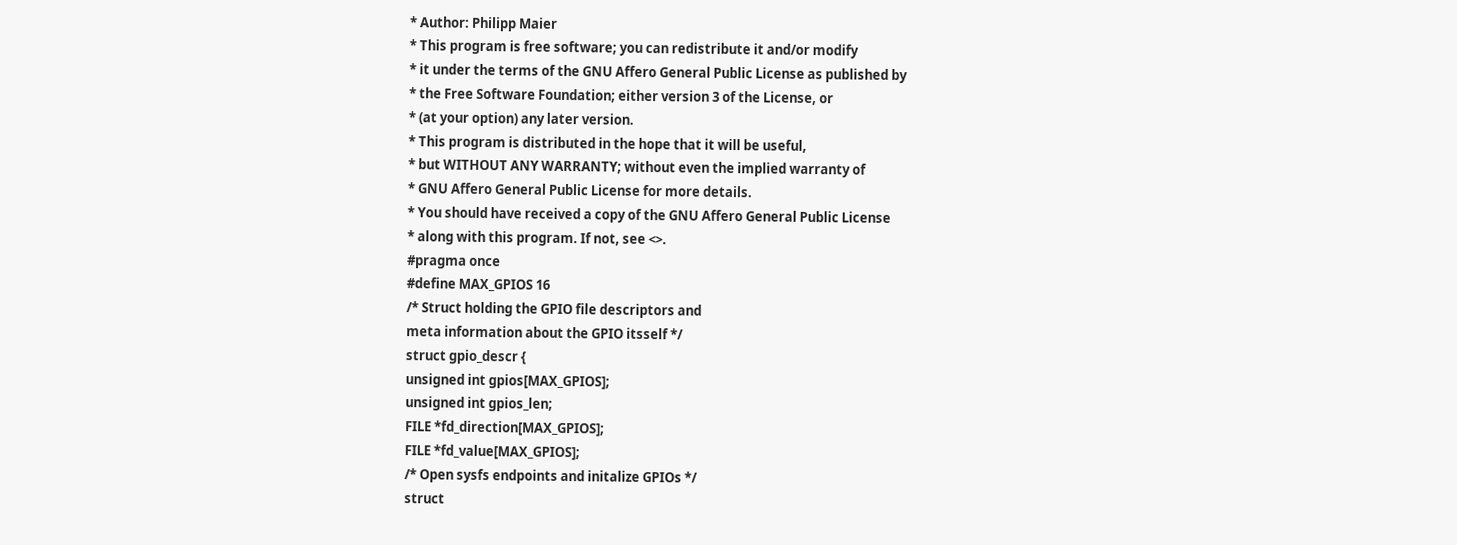* Author: Philipp Maier
* This program is free software; you can redistribute it and/or modify
* it under the terms of the GNU Affero General Public License as published by
* the Free Software Foundation; either version 3 of the License, or
* (at your option) any later version.
* This program is distributed in the hope that it will be useful,
* but WITHOUT ANY WARRANTY; without even the implied warranty of
* GNU Affero General Public License for more details.
* You should have received a copy of the GNU Affero General Public License
* along with this program. If not, see <>.
#pragma once
#define MAX_GPIOS 16
/* Struct holding the GPIO file descriptors and
meta information about the GPIO itsself */
struct gpio_descr {
unsigned int gpios[MAX_GPIOS];
unsigned int gpios_len;
FILE *fd_direction[MAX_GPIOS];
FILE *fd_value[MAX_GPIOS];
/* Open sysfs endpoints and initalize GPIOs */
struct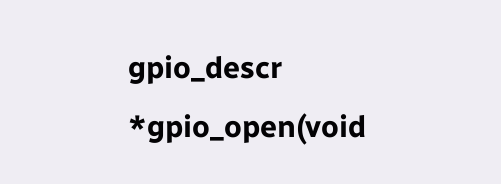gpio_descr *gpio_open(void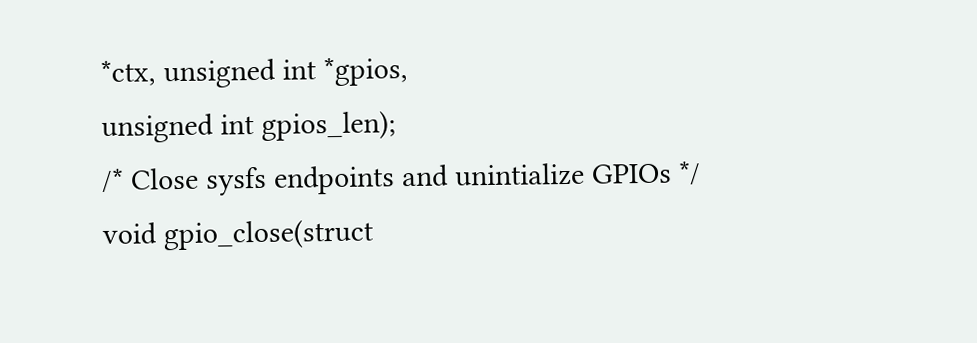*ctx, unsigned int *gpios,
unsigned int gpios_len);
/* Close sysfs endpoints and unintialize GPIOs */
void gpio_close(struct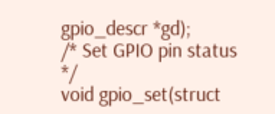gpio_descr *gd);
/* Set GPIO pin status */
void gpio_set(struct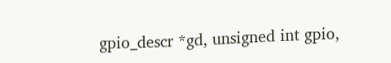gpio_descr *gd, unsigned int gpio,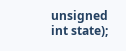unsigned int state);